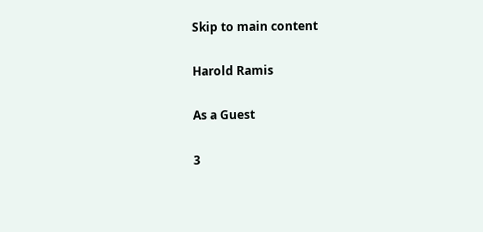Skip to main content

Harold Ramis

As a Guest

3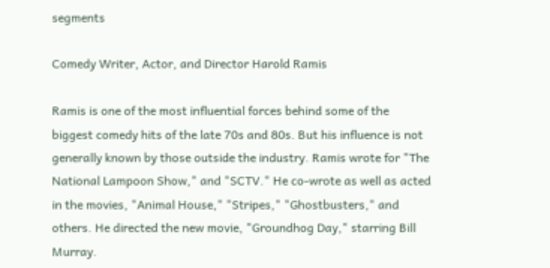segments

Comedy Writer, Actor, and Director Harold Ramis

Ramis is one of the most influential forces behind some of the biggest comedy hits of the late 70s and 80s. But his influence is not generally known by those outside the industry. Ramis wrote for "The National Lampoon Show," and "SCTV." He co-wrote as well as acted in the movies, "Animal House," "Stripes," "Ghostbusters," and others. He directed the new movie, "Groundhog Day," starring Bill Murray.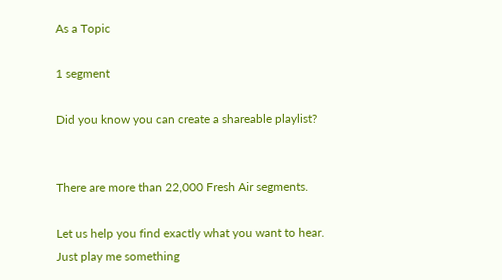As a Topic

1 segment

Did you know you can create a shareable playlist?


There are more than 22,000 Fresh Air segments.

Let us help you find exactly what you want to hear.
Just play me something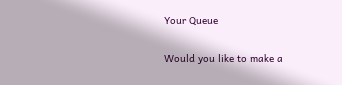Your Queue

Would you like to make a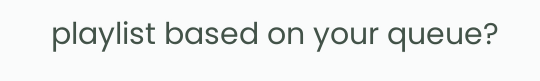playlist based on your queue?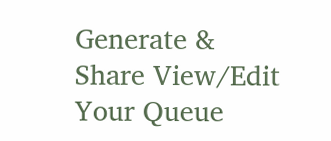Generate & Share View/Edit Your Queue